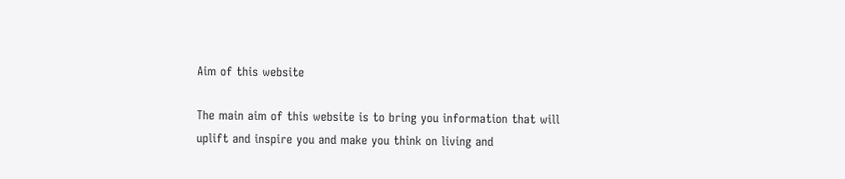Aim of this website

The main aim of this website is to bring you information that will uplift and inspire you and make you think on living and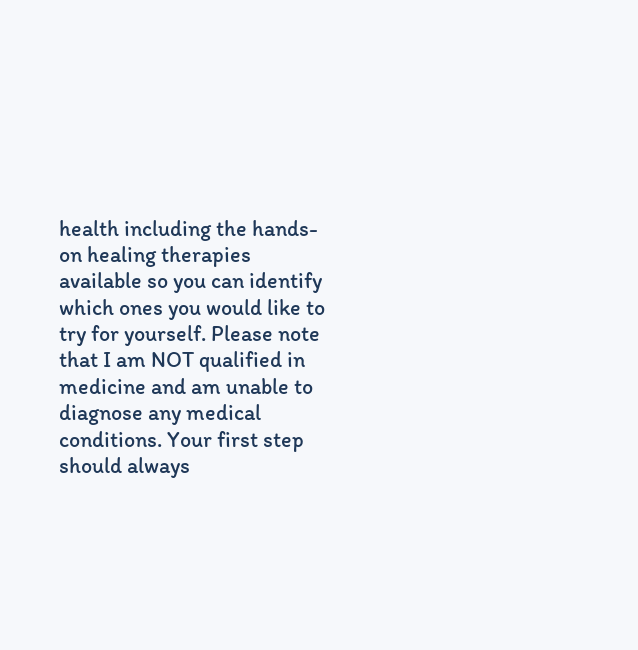health including the hands-on healing therapies available so you can identify which ones you would like to try for yourself. Please note that I am NOT qualified in medicine and am unable to diagnose any medical conditions. Your first step should always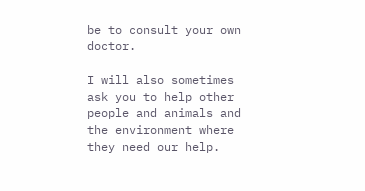be to consult your own doctor.

I will also sometimes ask you to help other people and animals and the environment where they need our help.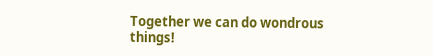Together we can do wondrous things!